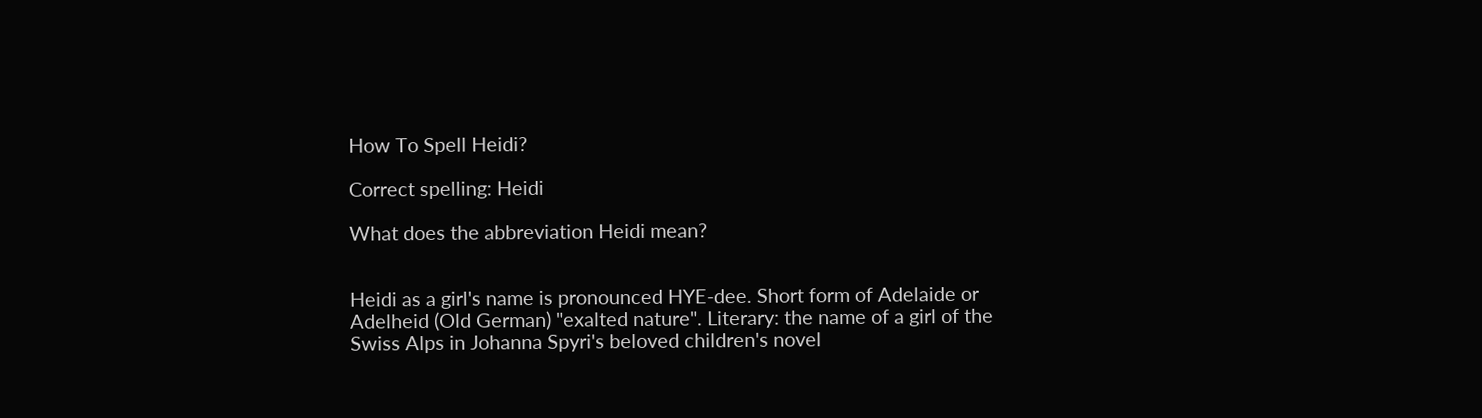How To Spell Heidi?

Correct spelling: Heidi

What does the abbreviation Heidi mean?


Heidi as a girl's name is pronounced HYE-dee. Short form of Adelaide or Adelheid (Old German) "exalted nature". Literary: the name of a girl of the Swiss Alps in Johanna Spyri's beloved children's novel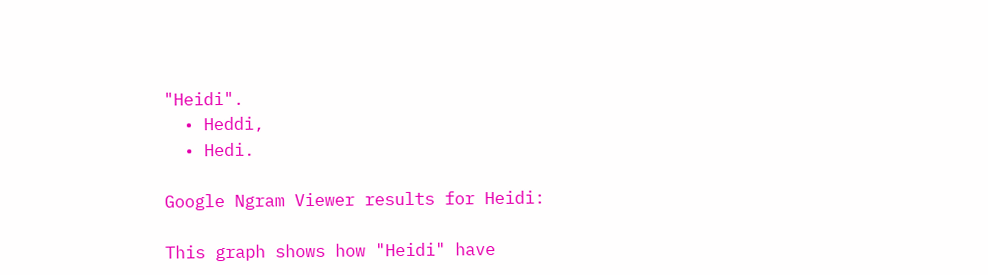"Heidi".
  • Heddi,
  • Hedi.

Google Ngram Viewer results for Heidi:

This graph shows how "Heidi" have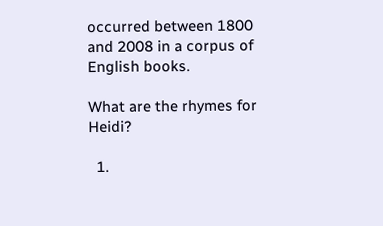occurred between 1800 and 2008 in a corpus of English books.

What are the rhymes for Heidi?

  1.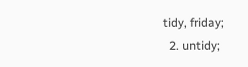tidy, friday;
  2. untidy;